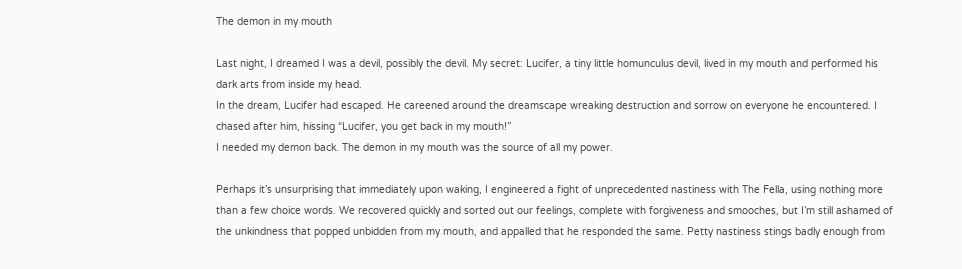The demon in my mouth

Last night, I dreamed I was a devil, possibly the devil. My secret: Lucifer, a tiny little homunculus devil, lived in my mouth and performed his dark arts from inside my head.
In the dream, Lucifer had escaped. He careened around the dreamscape wreaking destruction and sorrow on everyone he encountered. I chased after him, hissing “Lucifer, you get back in my mouth!”
I needed my demon back. The demon in my mouth was the source of all my power.

Perhaps it’s unsurprising that immediately upon waking, I engineered a fight of unprecedented nastiness with The Fella, using nothing more than a few choice words. We recovered quickly and sorted out our feelings, complete with forgiveness and smooches, but I’m still ashamed of the unkindness that popped unbidden from my mouth, and appalled that he responded the same. Petty nastiness stings badly enough from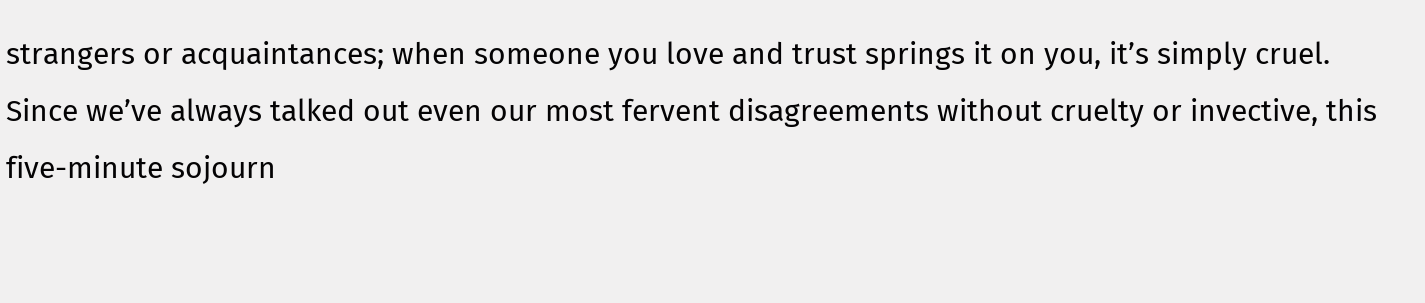strangers or acquaintances; when someone you love and trust springs it on you, it’s simply cruel.
Since we’ve always talked out even our most fervent disagreements without cruelty or invective, this five-minute sojourn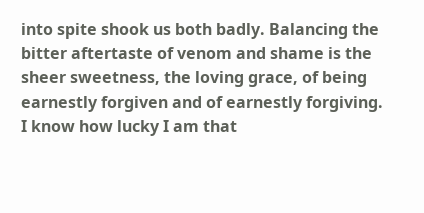into spite shook us both badly. Balancing the bitter aftertaste of venom and shame is the sheer sweetness, the loving grace, of being earnestly forgiven and of earnestly forgiving. I know how lucky I am that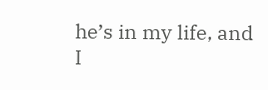he’s in my life, and I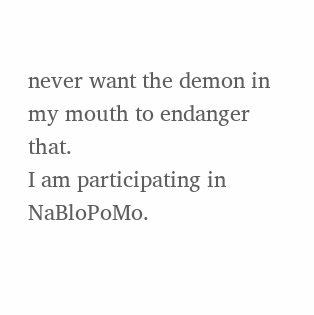never want the demon in my mouth to endanger that.
I am participating in NaBloPoMo.